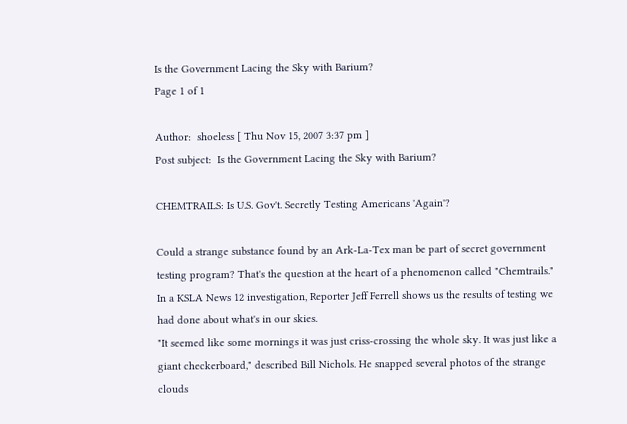Is the Government Lacing the Sky with Barium?
Page 1 of 1

Author:  shoeless [ Thu Nov 15, 2007 3:37 pm ]
Post subject:  Is the Government Lacing the Sky with Barium?

CHEMTRAILS: Is U.S. Gov't. Secretly Testing Americans 'Again'?

Could a strange substance found by an Ark-La-Tex man be part of secret government testing program? That's the question at the heart of a phenomenon called "Chemtrails." In a KSLA News 12 investigation, Reporter Jeff Ferrell shows us the results of testing we had done about what's in our skies.
"It seemed like some mornings it was just criss-crossing the whole sky. It was just like a giant checkerboard," described Bill Nichols. He snapped several photos of the strange clouds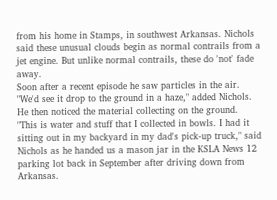from his home in Stamps, in southwest Arkansas. Nichols said these unusual clouds begin as normal contrails from a jet engine. But unlike normal contrails, these do 'not' fade away.
Soon after a recent episode he saw particles in the air. "We'd see it drop to the ground in a haze," added Nichols. He then noticed the material collecting on the ground.
"This is water and stuff that I collected in bowls. I had it sitting out in my backyard in my dad's pick-up truck," said Nichols as he handed us a mason jar in the KSLA News 12 parking lot back in September after driving down from Arkansas.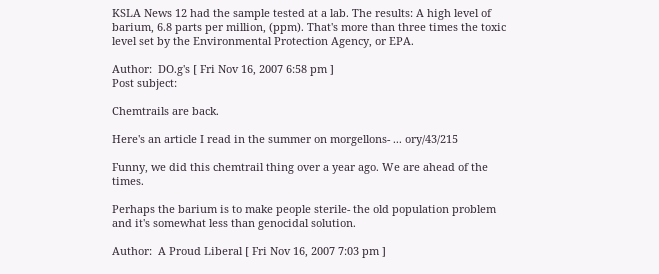KSLA News 12 had the sample tested at a lab. The results: A high level of barium, 6.8 parts per million, (ppm). That's more than three times the toxic level set by the Environmental Protection Agency, or EPA.

Author:  DO.g's [ Fri Nov 16, 2007 6:58 pm ]
Post subject:

Chemtrails are back.

Here's an article I read in the summer on morgellons- ... ory/43/215

Funny, we did this chemtrail thing over a year ago. We are ahead of the times.

Perhaps the barium is to make people sterile- the old population problem and it's somewhat less than genocidal solution.

Author:  A Proud Liberal [ Fri Nov 16, 2007 7:03 pm ]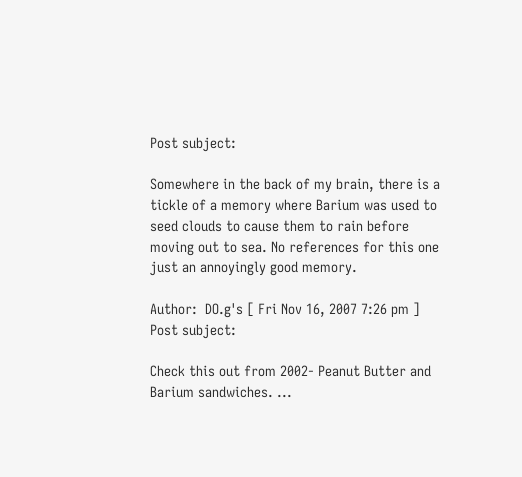Post subject:

Somewhere in the back of my brain, there is a tickle of a memory where Barium was used to seed clouds to cause them to rain before moving out to sea. No references for this one just an annoyingly good memory.

Author:  DO.g's [ Fri Nov 16, 2007 7:26 pm ]
Post subject:

Check this out from 2002- Peanut Butter and Barium sandwiches. ...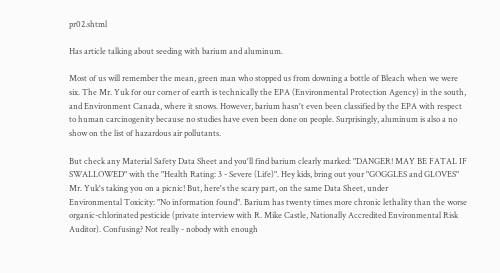pr02.shtml

Has article talking about seeding with barium and aluminum.

Most of us will remember the mean, green man who stopped us from downing a bottle of Bleach when we were six. The Mr. Yuk for our corner of earth is technically the EPA (Environmental Protection Agency) in the south, and Environment Canada, where it snows. However, barium hasn't even been classified by the EPA with respect to human carcinogenity because no studies have even been done on people. Surprisingly, aluminum is also a no show on the list of hazardous air pollutants.

But check any Material Safety Data Sheet and you'll find barium clearly marked: "DANGER! MAY BE FATAL IF SWALLOWED" with the "Health Rating: 3 - Severe (Life)". Hey kids, bring out your "GOGGLES and GLOVES" Mr. Yuk's taking you on a picnic! But, here's the scary part, on the same Data Sheet, under
Environmental Toxicity: "No information found". Barium has twenty times more chronic lethality than the worse organic-chlorinated pesticide (private interview with R. Mike Castle, Nationally Accredited Environmental Risk Auditor). Confusing? Not really - nobody with enough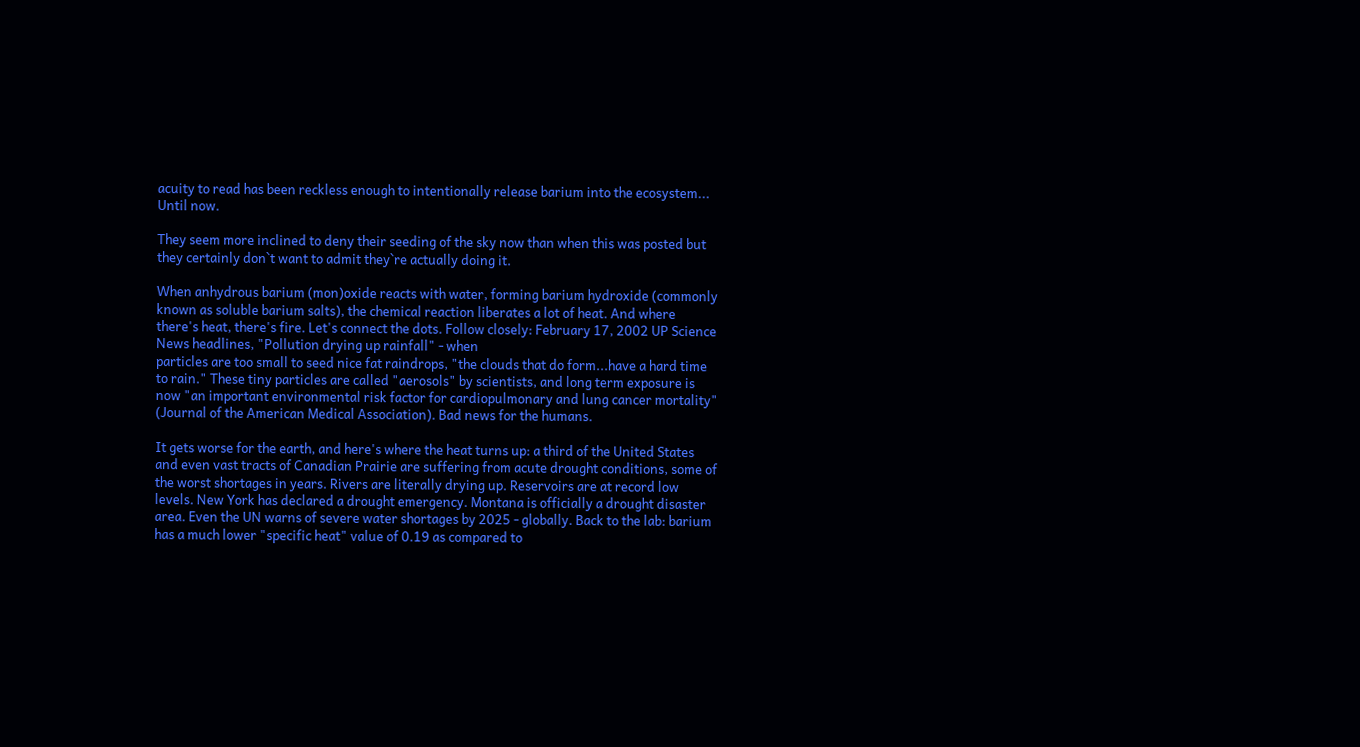acuity to read has been reckless enough to intentionally release barium into the ecosystem... Until now.

They seem more inclined to deny their seeding of the sky now than when this was posted but they certainly don`t want to admit they`re actually doing it.

When anhydrous barium (mon)oxide reacts with water, forming barium hydroxide (commonly known as soluble barium salts), the chemical reaction liberates a lot of heat. And where there's heat, there's fire. Let's connect the dots. Follow closely: February 17, 2002 UP Science News headlines, "Pollution drying up rainfall" - when
particles are too small to seed nice fat raindrops, "the clouds that do form...have a hard time to rain." These tiny particles are called "aerosols" by scientists, and long term exposure is now "an important environmental risk factor for cardiopulmonary and lung cancer mortality" (Journal of the American Medical Association). Bad news for the humans.

It gets worse for the earth, and here's where the heat turns up: a third of the United States and even vast tracts of Canadian Prairie are suffering from acute drought conditions, some of the worst shortages in years. Rivers are literally drying up. Reservoirs are at record low levels. New York has declared a drought emergency. Montana is officially a drought disaster area. Even the UN warns of severe water shortages by 2025 - globally. Back to the lab: barium has a much lower "specific heat" value of 0.19 as compared to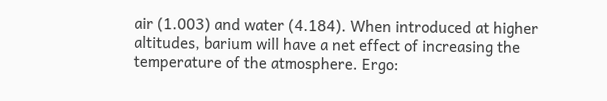air (1.003) and water (4.184). When introduced at higher altitudes, barium will have a net effect of increasing the temperature of the atmosphere. Ergo: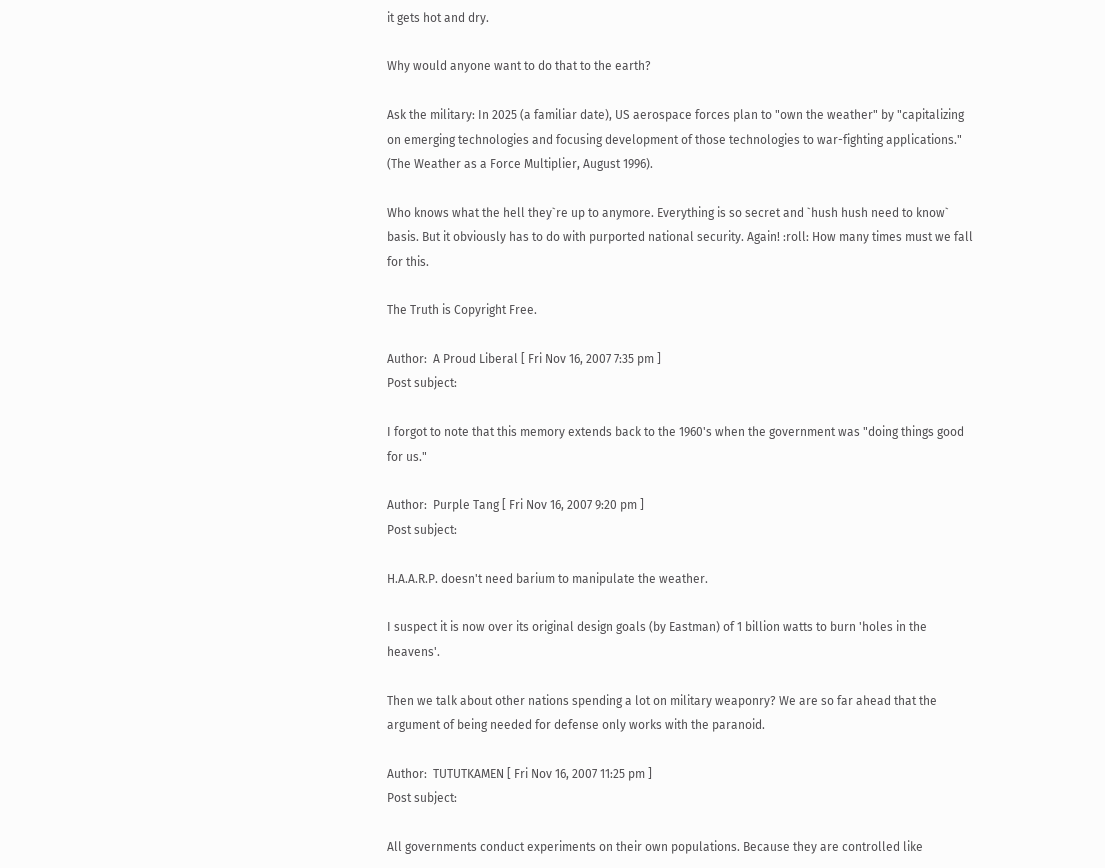it gets hot and dry.

Why would anyone want to do that to the earth?

Ask the military: In 2025 (a familiar date), US aerospace forces plan to "own the weather" by "capitalizing on emerging technologies and focusing development of those technologies to war-fighting applications." (The Weather as a Force Multiplier, August 1996).

Who knows what the hell they`re up to anymore. Everything is so secret and `hush hush need to know` basis. But it obviously has to do with purported national security. Again! :roll: How many times must we fall for this.

The Truth is Copyright Free.

Author:  A Proud Liberal [ Fri Nov 16, 2007 7:35 pm ]
Post subject:

I forgot to note that this memory extends back to the 1960's when the government was "doing things good for us."

Author:  Purple Tang [ Fri Nov 16, 2007 9:20 pm ]
Post subject:

H.A.A.R.P. doesn't need barium to manipulate the weather.

I suspect it is now over its original design goals (by Eastman) of 1 billion watts to burn 'holes in the heavens'.

Then we talk about other nations spending a lot on military weaponry? We are so far ahead that the argument of being needed for defense only works with the paranoid.

Author:  TUTUTKAMEN [ Fri Nov 16, 2007 11:25 pm ]
Post subject:

All governments conduct experiments on their own populations. Because they are controlled like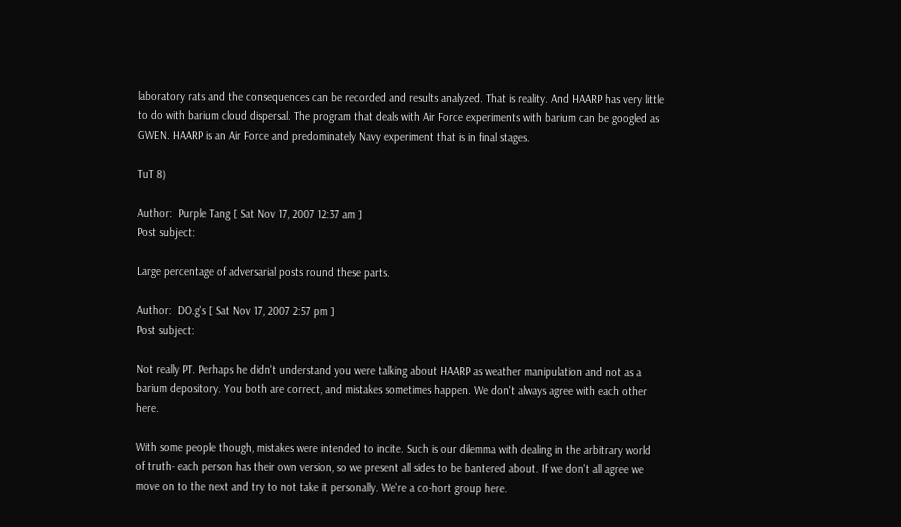laboratory rats and the consequences can be recorded and results analyzed. That is reality. And HAARP has very little to do with barium cloud dispersal. The program that deals with Air Force experiments with barium can be googled as GWEN. HAARP is an Air Force and predominately Navy experiment that is in final stages.

TuT 8)

Author:  Purple Tang [ Sat Nov 17, 2007 12:37 am ]
Post subject:

Large percentage of adversarial posts round these parts.

Author:  DO.g's [ Sat Nov 17, 2007 2:57 pm ]
Post subject:

Not really PT. Perhaps he didn't understand you were talking about HAARP as weather manipulation and not as a barium depository. You both are correct, and mistakes sometimes happen. We don't always agree with each other here.

With some people though, mistakes were intended to incite. Such is our dilemma with dealing in the arbitrary world of truth- each person has their own version, so we present all sides to be bantered about. If we don't all agree we move on to the next and try to not take it personally. We're a co-hort group here.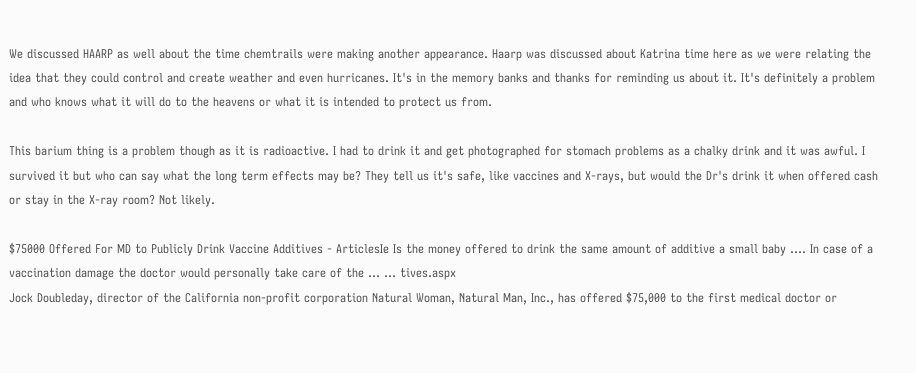We discussed HAARP as well about the time chemtrails were making another appearance. Haarp was discussed about Katrina time here as we were relating the idea that they could control and create weather and even hurricanes. It's in the memory banks and thanks for reminding us about it. It's definitely a problem and who knows what it will do to the heavens or what it is intended to protect us from.

This barium thing is a problem though as it is radioactive. I had to drink it and get photographed for stomach problems as a chalky drink and it was awful. I survived it but who can say what the long term effects may be? They tell us it's safe, like vaccines and X-rays, but would the Dr's drink it when offered cash or stay in the X-ray room? Not likely.

$75000 Offered For MD to Publicly Drink Vaccine Additives - ArticlesIe Is the money offered to drink the same amount of additive a small baby .... In case of a vaccination damage the doctor would personally take care of the ... ... tives.aspx
Jock Doubleday, director of the California non-profit corporation Natural Woman, Natural Man, Inc., has offered $75,000 to the first medical doctor or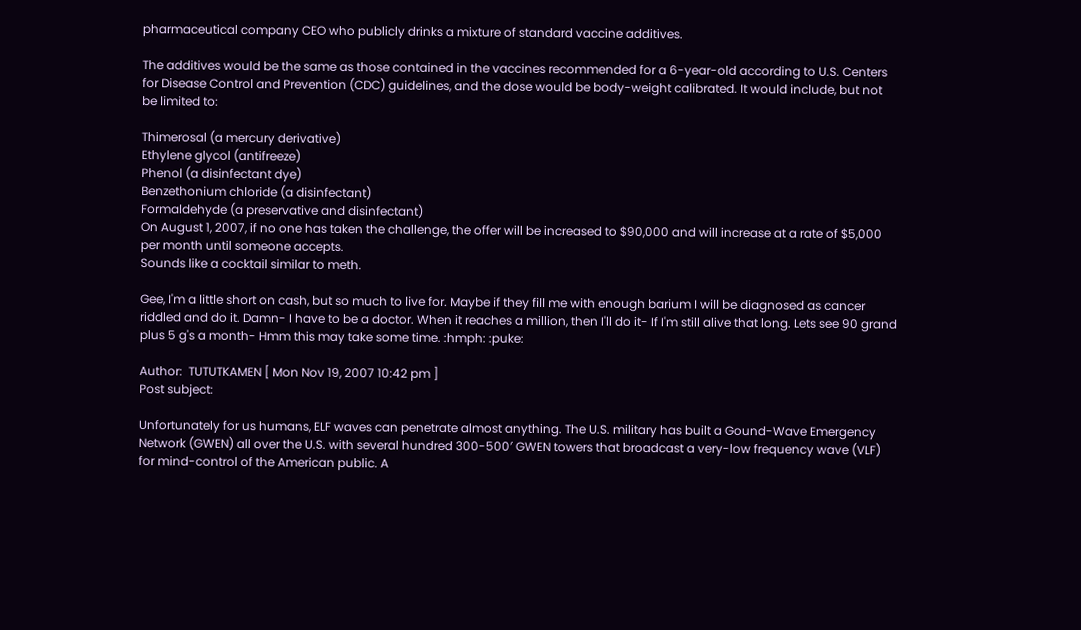pharmaceutical company CEO who publicly drinks a mixture of standard vaccine additives.

The additives would be the same as those contained in the vaccines recommended for a 6-year-old according to U.S. Centers for Disease Control and Prevention (CDC) guidelines, and the dose would be body-weight calibrated. It would include, but not be limited to:

Thimerosal (a mercury derivative)
Ethylene glycol (antifreeze)
Phenol (a disinfectant dye)
Benzethonium chloride (a disinfectant)
Formaldehyde (a preservative and disinfectant)
On August 1, 2007, if no one has taken the challenge, the offer will be increased to $90,000 and will increase at a rate of $5,000 per month until someone accepts.
Sounds like a cocktail similar to meth.

Gee, I'm a little short on cash, but so much to live for. Maybe if they fill me with enough barium I will be diagnosed as cancer riddled and do it. Damn- I have to be a doctor. When it reaches a million, then I'll do it- If I'm still alive that long. Lets see 90 grand plus 5 g's a month- Hmm this may take some time. :hmph: :puke:

Author:  TUTUTKAMEN [ Mon Nov 19, 2007 10:42 pm ]
Post subject:

Unfortunately for us humans, ELF waves can penetrate almost anything. The U.S. military has built a Gound-Wave Emergency Network (GWEN) all over the U.S. with several hundred 300-500′ GWEN towers that broadcast a very-low frequency wave (VLF) for mind-control of the American public. A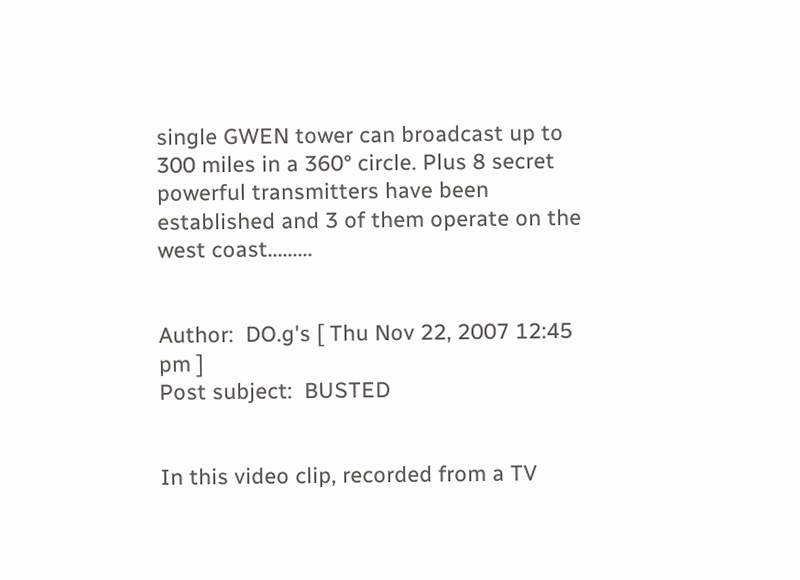single GWEN tower can broadcast up to 300 miles in a 360° circle. Plus 8 secret powerful transmitters have been established and 3 of them operate on the west coast.........


Author:  DO.g's [ Thu Nov 22, 2007 12:45 pm ]
Post subject:  BUSTED


In this video clip, recorded from a TV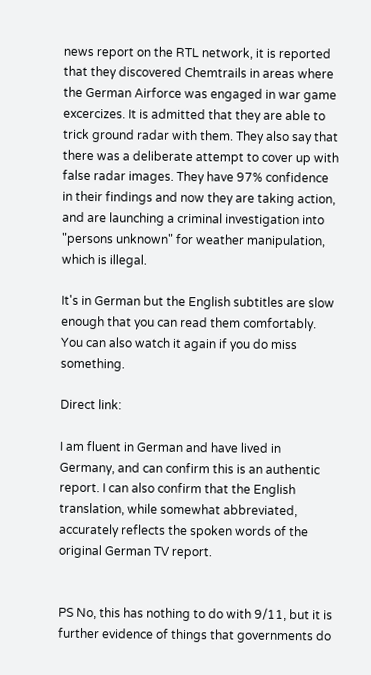news report on the RTL network, it is reported that they discovered Chemtrails in areas where the German Airforce was engaged in war game excercizes. It is admitted that they are able to trick ground radar with them. They also say that there was a deliberate attempt to cover up with false radar images. They have 97% confidence in their findings and now they are taking action, and are launching a criminal investigation into "persons unknown" for weather manipulation, which is illegal.

It's in German but the English subtitles are slow enough that you can read them comfortably. You can also watch it again if you do miss something.

Direct link:

I am fluent in German and have lived in Germany, and can confirm this is an authentic report. I can also confirm that the English translation, while somewhat abbreviated, accurately reflects the spoken words of the original German TV report.


PS No, this has nothing to do with 9/11, but it is further evidence of things that governments do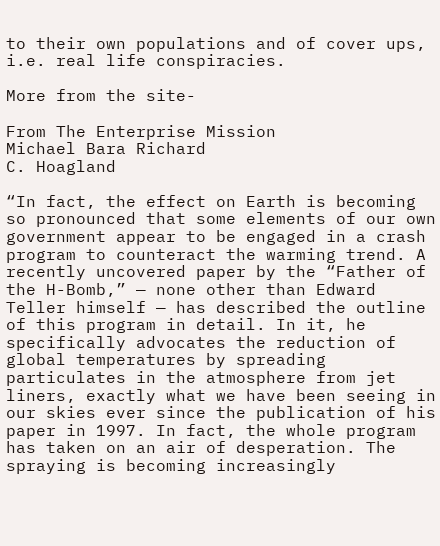to their own populations and of cover ups, i.e. real life conspiracies.

More from the site-

From The Enterprise Mission
Michael Bara Richard
C. Hoagland

“In fact, the effect on Earth is becoming so pronounced that some elements of our own government appear to be engaged in a crash program to counteract the warming trend. A recently uncovered paper by the “Father of the H-Bomb,” — none other than Edward Teller himself — has described the outline of this program in detail. In it, he specifically advocates the reduction of global temperatures by spreading particulates in the atmosphere from jet liners, exactly what we have been seeing in our skies ever since the publication of his paper in 1997. In fact, the whole program has taken on an air of desperation. The spraying is becoming increasingly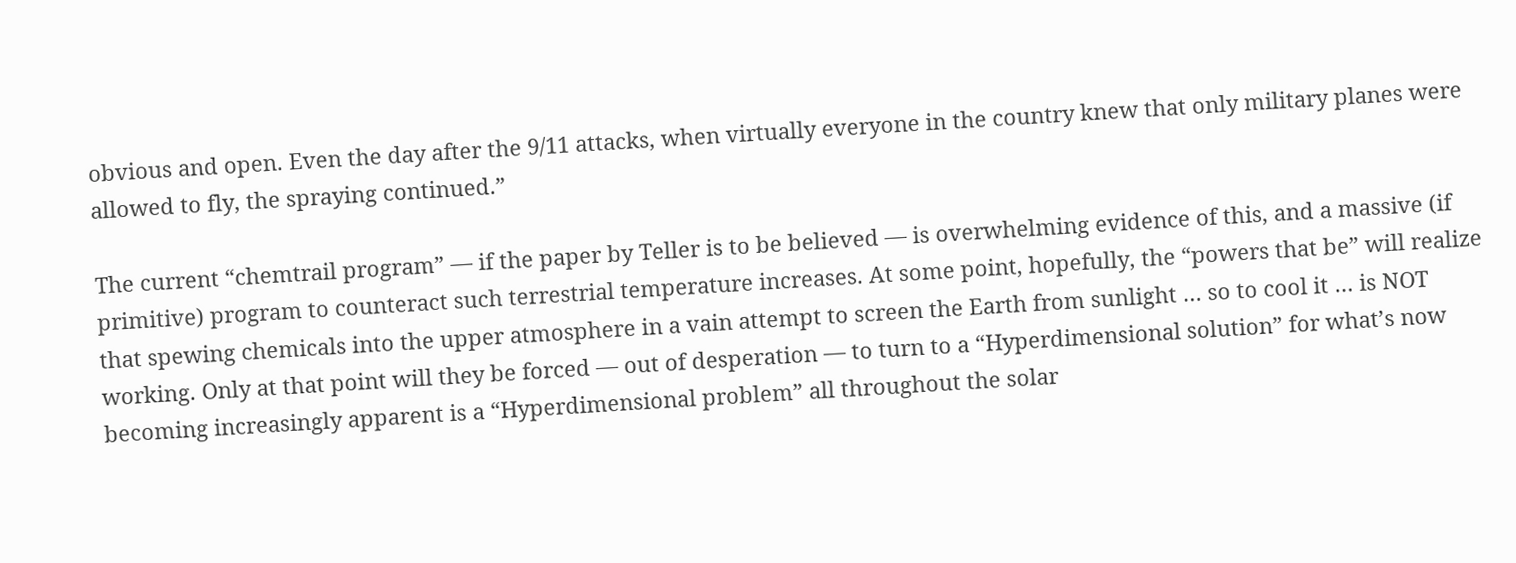obvious and open. Even the day after the 9/11 attacks, when virtually everyone in the country knew that only military planes were allowed to fly, the spraying continued.”

The current “chemtrail program” — if the paper by Teller is to be believed — is overwhelming evidence of this, and a massive (if primitive) program to counteract such terrestrial temperature increases. At some point, hopefully, the “powers that be” will realize that spewing chemicals into the upper atmosphere in a vain attempt to screen the Earth from sunlight … so to cool it … is NOT working. Only at that point will they be forced — out of desperation — to turn to a “Hyperdimensional solution” for what’s now becoming increasingly apparent is a “Hyperdimensional problem” all throughout the solar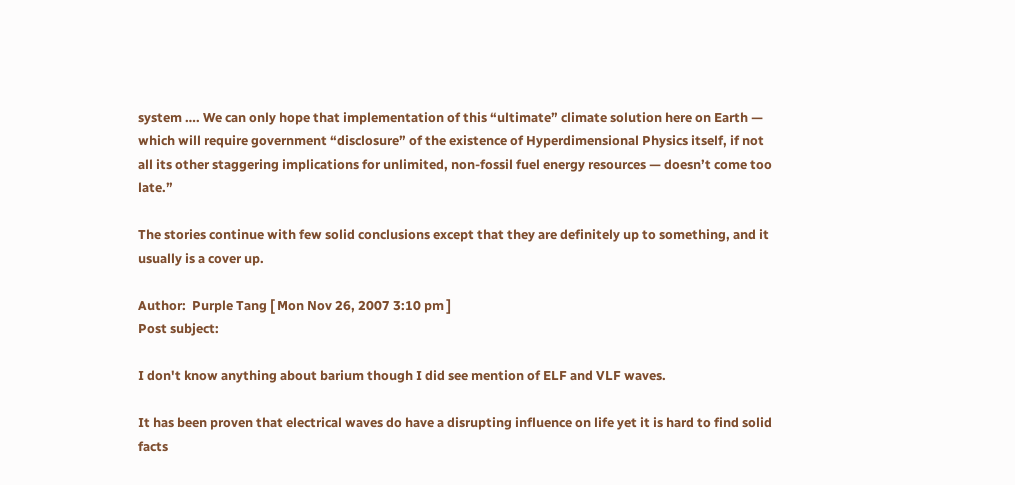system …. We can only hope that implementation of this “ultimate” climate solution here on Earth — which will require government “disclosure” of the existence of Hyperdimensional Physics itself, if not all its other staggering implications for unlimited, non-fossil fuel energy resources — doesn’t come too late.”

The stories continue with few solid conclusions except that they are definitely up to something, and it usually is a cover up.

Author:  Purple Tang [ Mon Nov 26, 2007 3:10 pm ]
Post subject:

I don't know anything about barium though I did see mention of ELF and VLF waves.

It has been proven that electrical waves do have a disrupting influence on life yet it is hard to find solid facts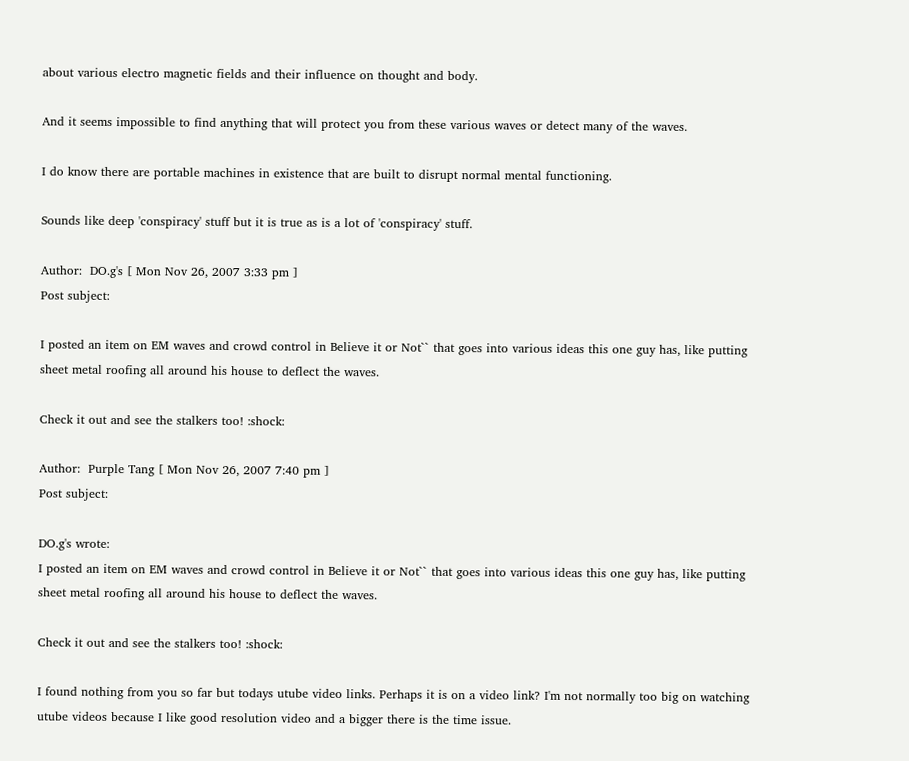about various electro magnetic fields and their influence on thought and body.

And it seems impossible to find anything that will protect you from these various waves or detect many of the waves.

I do know there are portable machines in existence that are built to disrupt normal mental functioning.

Sounds like deep 'conspiracy' stuff but it is true as is a lot of 'conspiracy' stuff.

Author:  DO.g's [ Mon Nov 26, 2007 3:33 pm ]
Post subject:

I posted an item on EM waves and crowd control in Believe it or Not`` that goes into various ideas this one guy has, like putting sheet metal roofing all around his house to deflect the waves.

Check it out and see the stalkers too! :shock:

Author:  Purple Tang [ Mon Nov 26, 2007 7:40 pm ]
Post subject:

DO.g's wrote:
I posted an item on EM waves and crowd control in Believe it or Not`` that goes into various ideas this one guy has, like putting sheet metal roofing all around his house to deflect the waves.

Check it out and see the stalkers too! :shock:

I found nothing from you so far but todays utube video links. Perhaps it is on a video link? I'm not normally too big on watching utube videos because I like good resolution video and a bigger there is the time issue.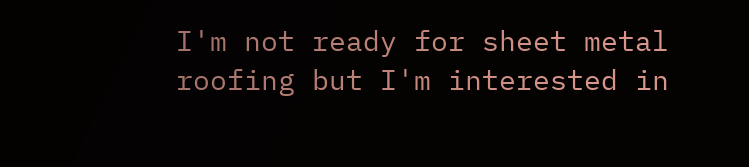I'm not ready for sheet metal roofing but I'm interested in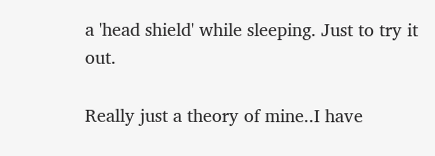a 'head shield' while sleeping. Just to try it out.

Really just a theory of mine..I have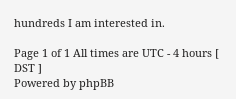hundreds I am interested in.

Page 1 of 1 All times are UTC - 4 hours [ DST ]
Powered by phpBB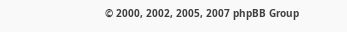© 2000, 2002, 2005, 2007 phpBB Group